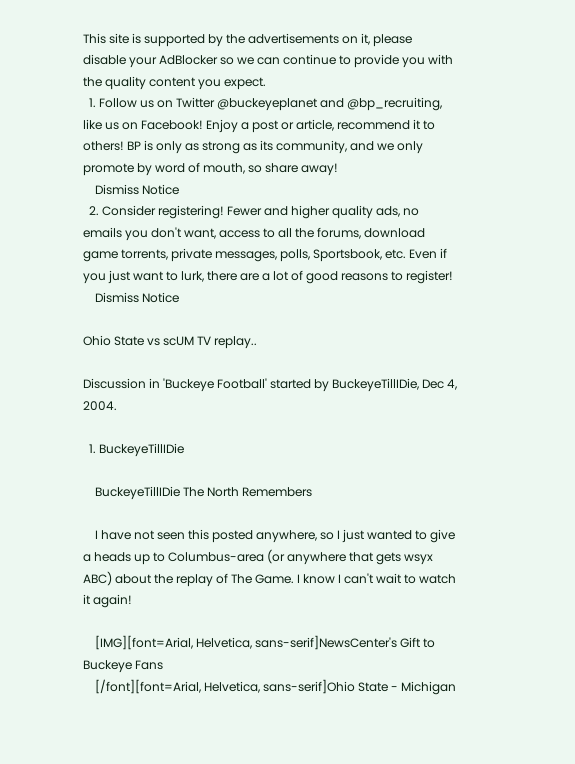This site is supported by the advertisements on it, please disable your AdBlocker so we can continue to provide you with the quality content you expect.
  1. Follow us on Twitter @buckeyeplanet and @bp_recruiting, like us on Facebook! Enjoy a post or article, recommend it to others! BP is only as strong as its community, and we only promote by word of mouth, so share away!
    Dismiss Notice
  2. Consider registering! Fewer and higher quality ads, no emails you don't want, access to all the forums, download game torrents, private messages, polls, Sportsbook, etc. Even if you just want to lurk, there are a lot of good reasons to register!
    Dismiss Notice

Ohio State vs scUM TV replay..

Discussion in 'Buckeye Football' started by BuckeyeTillIDie, Dec 4, 2004.

  1. BuckeyeTillIDie

    BuckeyeTillIDie The North Remembers

    I have not seen this posted anywhere, so I just wanted to give a heads up to Columbus-area (or anywhere that gets wsyx ABC) about the replay of The Game. I know I can't wait to watch it again!

    [IMG][font=Arial, Helvetica, sans-serif]NewsCenter's Gift to Buckeye Fans
    [/font][font=Arial, Helvetica, sans-serif]Ohio State - Michigan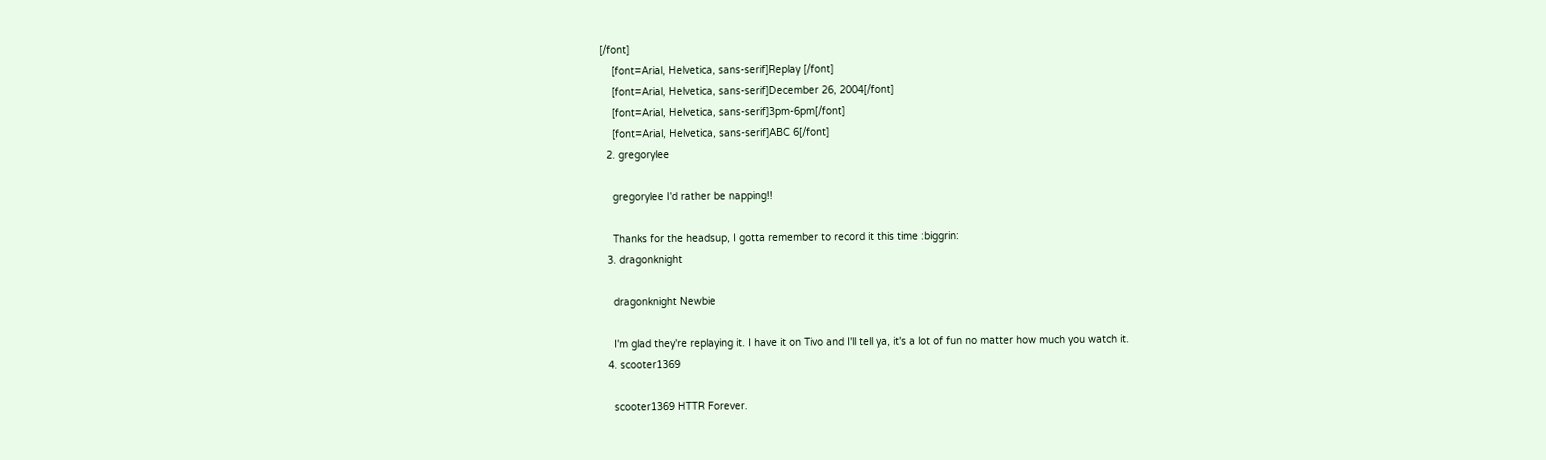[/font]
    [font=Arial, Helvetica, sans-serif]Replay [/font]
    [font=Arial, Helvetica, sans-serif]December 26, 2004[/font]
    [font=Arial, Helvetica, sans-serif]3pm-6pm[/font]
    [font=Arial, Helvetica, sans-serif]ABC 6[/font]
  2. gregorylee

    gregorylee I'd rather be napping!!

    Thanks for the headsup, I gotta remember to record it this time :biggrin:
  3. dragonknight

    dragonknight Newbie

    I'm glad they're replaying it. I have it on Tivo and I'll tell ya, it's a lot of fun no matter how much you watch it.
  4. scooter1369

    scooter1369 HTTR Forever.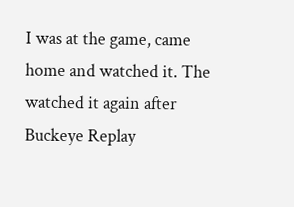I was at the game, came home and watched it. The watched it again after Buckeye Replay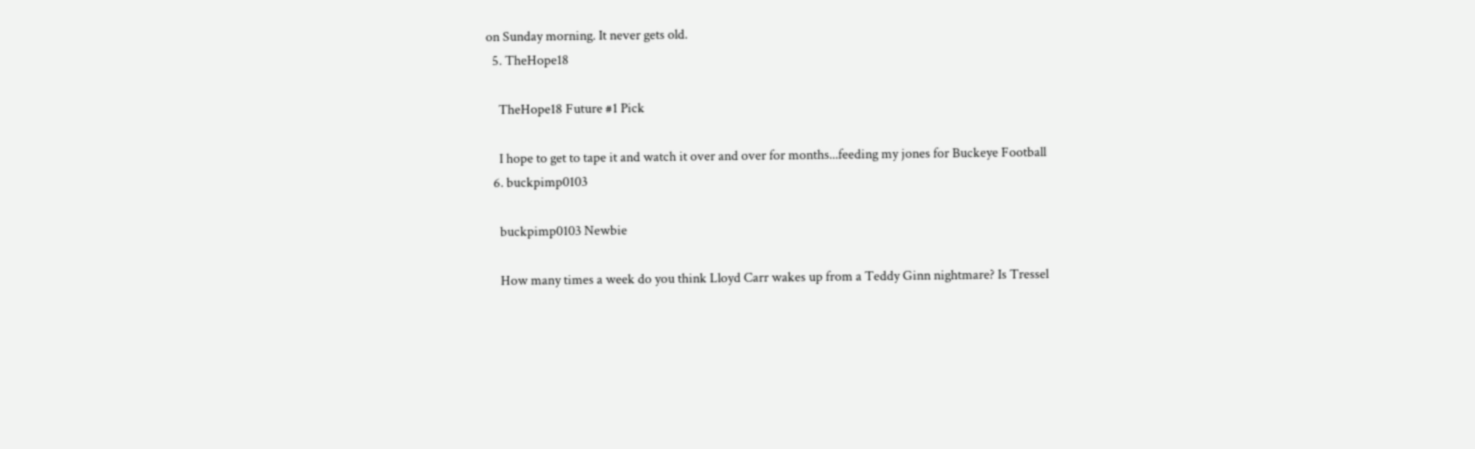on Sunday morning. It never gets old.
  5. TheHope18

    TheHope18 Future #1 Pick

    I hope to get to tape it and watch it over and over for months...feeding my jones for Buckeye Football
  6. buckpimp0103

    buckpimp0103 Newbie

    How many times a week do you think Lloyd Carr wakes up from a Teddy Ginn nightmare? Is Tressel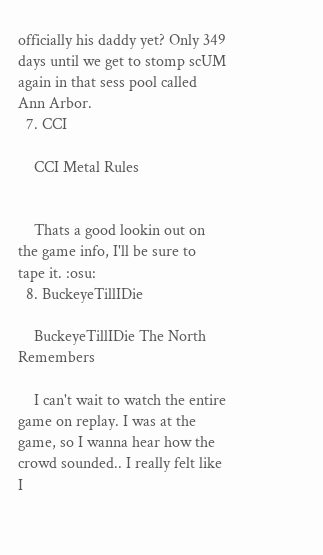officially his daddy yet? Only 349 days until we get to stomp scUM again in that sess pool called Ann Arbor.
  7. CCI

    CCI Metal Rules


    Thats a good lookin out on the game info, I'll be sure to tape it. :osu:
  8. BuckeyeTillIDie

    BuckeyeTillIDie The North Remembers

    I can't wait to watch the entire game on replay. I was at the game, so I wanna hear how the crowd sounded.. I really felt like I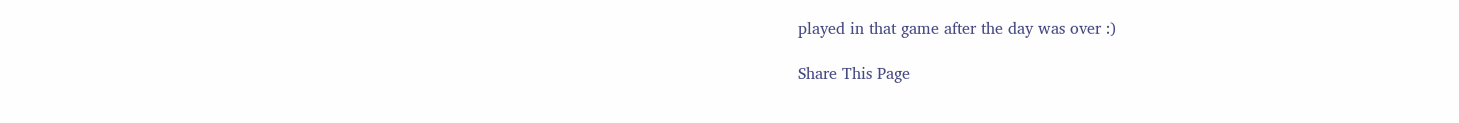played in that game after the day was over :)

Share This Page